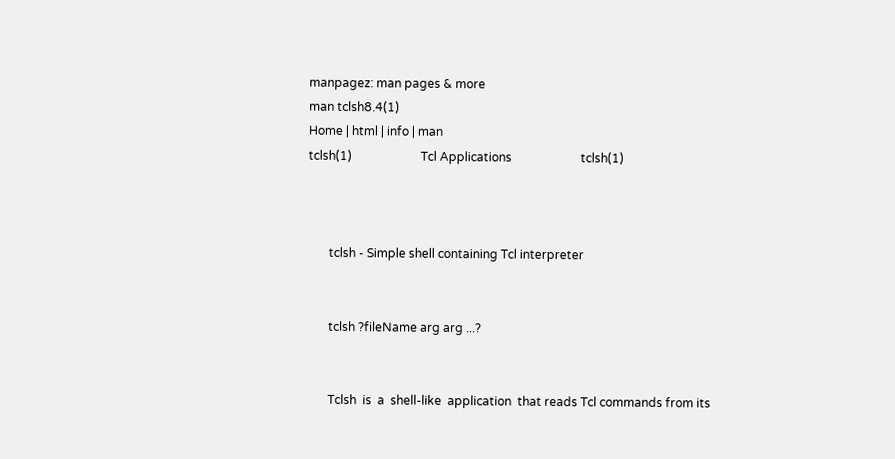manpagez: man pages & more
man tclsh8.4(1)
Home | html | info | man
tclsh(1)                       Tcl Applications                       tclsh(1)



       tclsh - Simple shell containing Tcl interpreter


       tclsh ?fileName arg arg ...?


       Tclsh  is  a  shell-like  application  that reads Tcl commands from its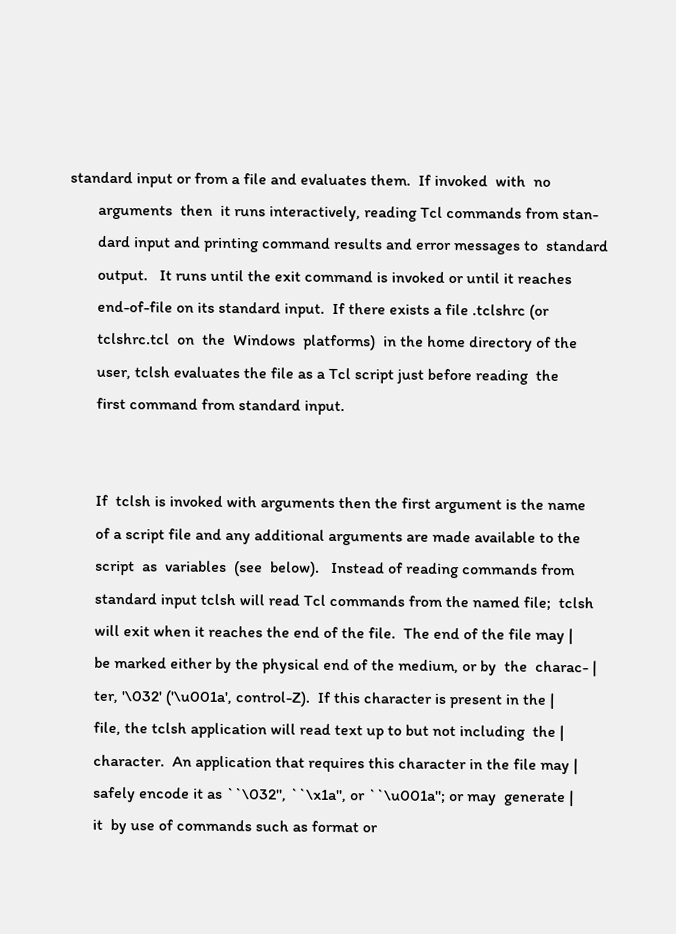standard input or from a file and evaluates them.  If invoked  with  no
       arguments  then  it runs interactively, reading Tcl commands from stan-
       dard input and printing command results and error messages to  standard
       output.   It runs until the exit command is invoked or until it reaches
       end-of-file on its standard input.  If there exists a file .tclshrc (or
       tclshrc.tcl  on  the  Windows  platforms)  in the home directory of the
       user, tclsh evaluates the file as a Tcl script just before reading  the
       first command from standard input.


       If  tclsh is invoked with arguments then the first argument is the name
       of a script file and any additional arguments are made available to the
       script  as  variables  (see  below).   Instead of reading commands from
       standard input tclsh will read Tcl commands from the named file;  tclsh
       will exit when it reaches the end of the file.  The end of the file may |
       be marked either by the physical end of the medium, or by  the  charac- |
       ter, '\032' ('\u001a', control-Z).  If this character is present in the |
       file, the tclsh application will read text up to but not including  the |
       character.  An application that requires this character in the file may |
       safely encode it as ``\032'', ``\x1a'', or ``\u001a''; or may  generate |
       it  by use of commands such as format or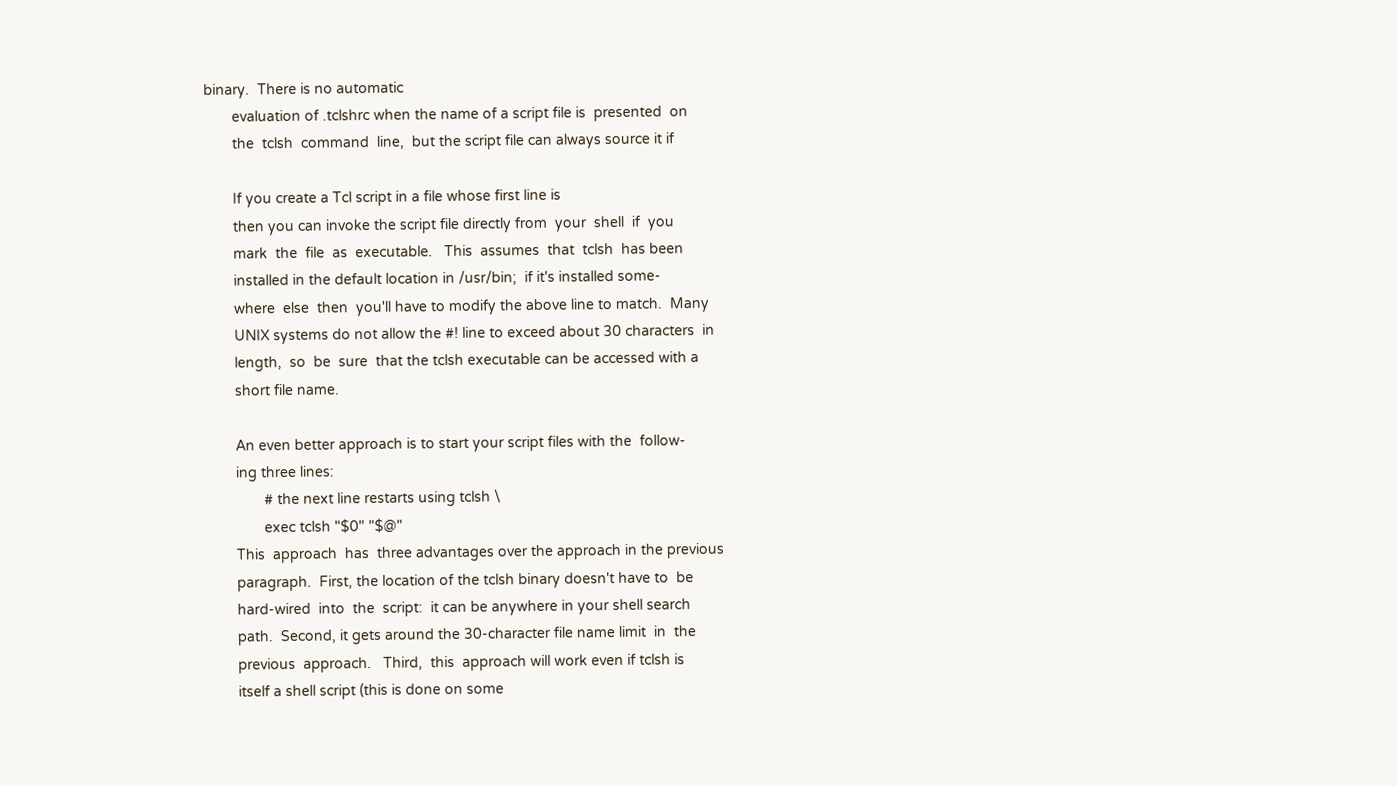binary.  There is no automatic
       evaluation of .tclshrc when the name of a script file is  presented  on
       the  tclsh  command  line,  but the script file can always source it if

       If you create a Tcl script in a file whose first line is
       then you can invoke the script file directly from  your  shell  if  you
       mark  the  file  as  executable.   This  assumes  that  tclsh  has been
       installed in the default location in /usr/bin;  if it's installed some-
       where  else  then  you'll have to modify the above line to match.  Many
       UNIX systems do not allow the #! line to exceed about 30 characters  in
       length,  so  be  sure  that the tclsh executable can be accessed with a
       short file name.

       An even better approach is to start your script files with the  follow-
       ing three lines:
              # the next line restarts using tclsh \
              exec tclsh "$0" "$@"
       This  approach  has  three advantages over the approach in the previous
       paragraph.  First, the location of the tclsh binary doesn't have to  be
       hard-wired  into  the  script:  it can be anywhere in your shell search
       path.  Second, it gets around the 30-character file name limit  in  the
       previous  approach.   Third,  this  approach will work even if tclsh is
       itself a shell script (this is done on some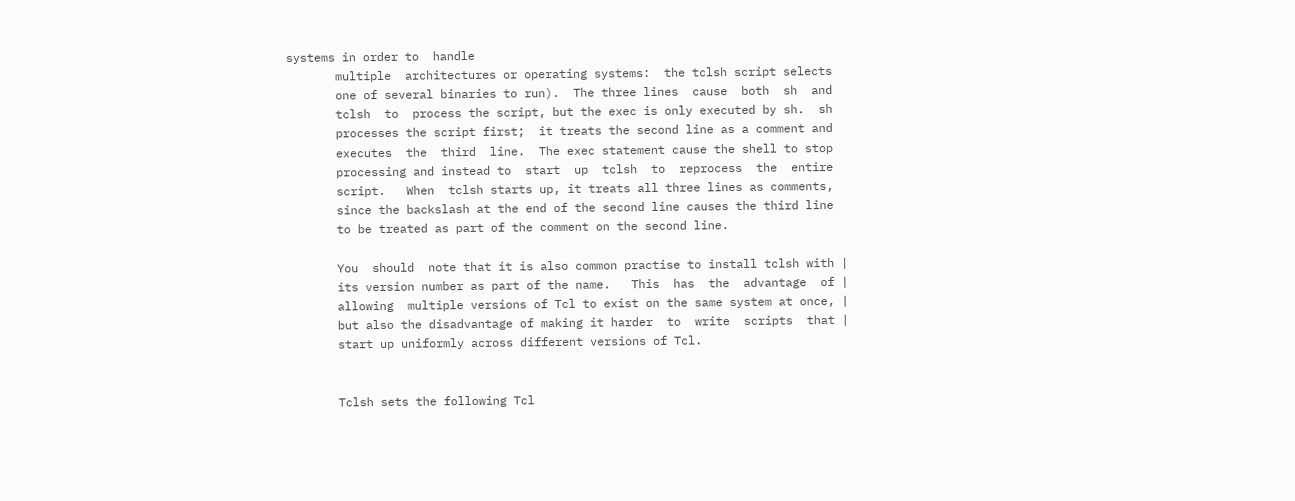systems in order to  handle
       multiple  architectures or operating systems:  the tclsh script selects
       one of several binaries to run).  The three lines  cause  both  sh  and
       tclsh  to  process the script, but the exec is only executed by sh.  sh
       processes the script first;  it treats the second line as a comment and
       executes  the  third  line.  The exec statement cause the shell to stop
       processing and instead to  start  up  tclsh  to  reprocess  the  entire
       script.   When  tclsh starts up, it treats all three lines as comments,
       since the backslash at the end of the second line causes the third line
       to be treated as part of the comment on the second line.

       You  should  note that it is also common practise to install tclsh with |
       its version number as part of the name.   This  has  the  advantage  of |
       allowing  multiple versions of Tcl to exist on the same system at once, |
       but also the disadvantage of making it harder  to  write  scripts  that |
       start up uniformly across different versions of Tcl.


       Tclsh sets the following Tcl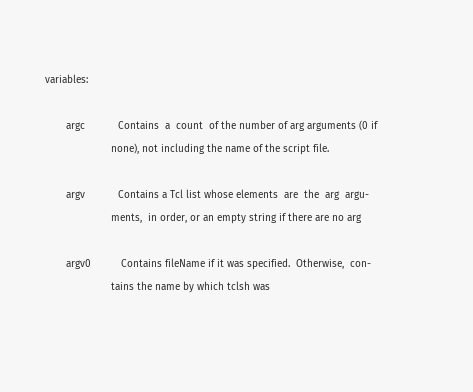variables:

       argc           Contains  a  count  of the number of arg arguments (0 if
                      none), not including the name of the script file.

       argv           Contains a Tcl list whose elements  are  the  arg  argu-
                      ments,  in order, or an empty string if there are no arg

       argv0          Contains fileName if it was specified.  Otherwise,  con-
                      tains the name by which tclsh was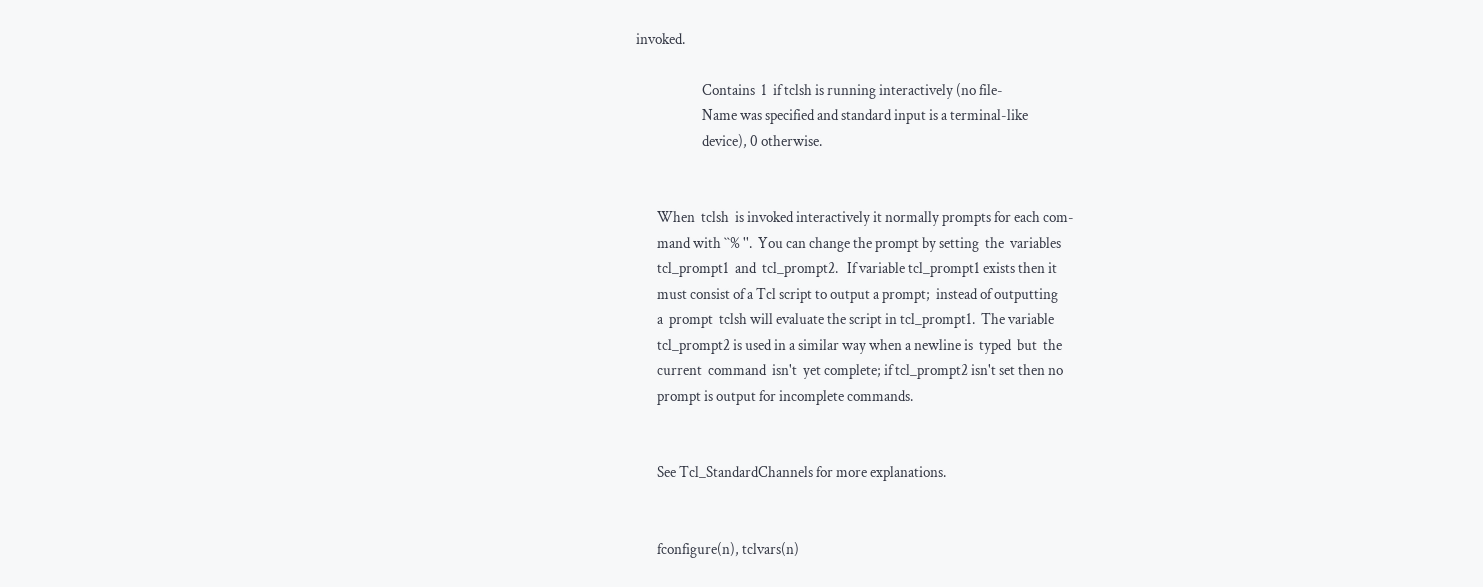invoked.

                      Contains  1  if tclsh is running interactively (no file-
                      Name was specified and standard input is a terminal-like
                      device), 0 otherwise.


       When  tclsh  is invoked interactively it normally prompts for each com-
       mand with ``% ''.  You can change the prompt by setting  the  variables
       tcl_prompt1  and  tcl_prompt2.   If variable tcl_prompt1 exists then it
       must consist of a Tcl script to output a prompt;  instead of outputting
       a  prompt  tclsh will evaluate the script in tcl_prompt1.  The variable
       tcl_prompt2 is used in a similar way when a newline is  typed  but  the
       current  command  isn't  yet complete; if tcl_prompt2 isn't set then no
       prompt is output for incomplete commands.


       See Tcl_StandardChannels for more explanations.


       fconfigure(n), tclvars(n)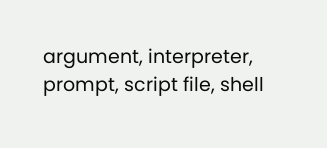argument, interpreter, prompt, script file, shell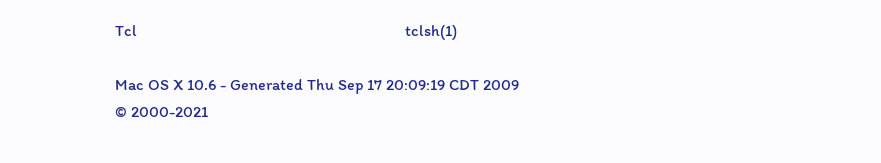Tcl                                                                   tclsh(1)

Mac OS X 10.6 - Generated Thu Sep 17 20:09:19 CDT 2009
© 2000-2021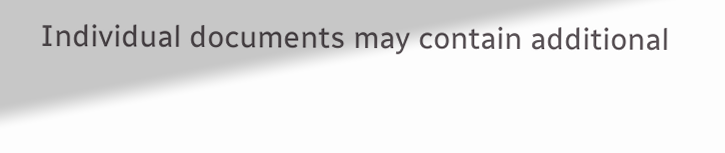Individual documents may contain additional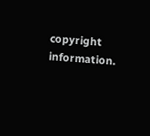copyright information.